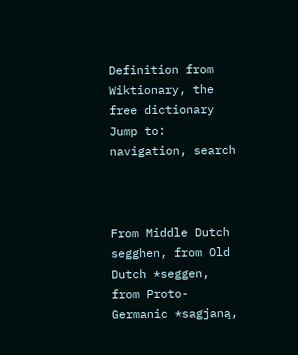Definition from Wiktionary, the free dictionary
Jump to: navigation, search



From Middle Dutch segghen, from Old Dutch *seggen, from Proto-Germanic *sagjaną,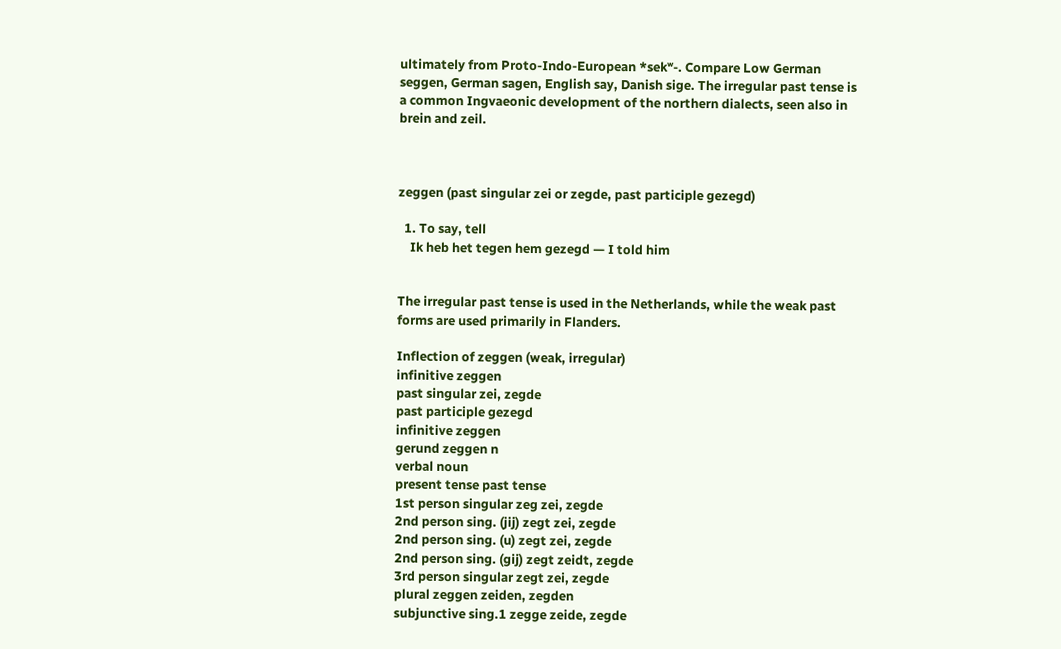ultimately from Proto-Indo-European *sekʷ-. Compare Low German seggen, German sagen, English say, Danish sige. The irregular past tense is a common Ingvaeonic development of the northern dialects, seen also in brein and zeil.



zeggen (past singular zei or zegde, past participle gezegd)

  1. To say, tell
    Ik heb het tegen hem gezegd — I told him


The irregular past tense is used in the Netherlands, while the weak past forms are used primarily in Flanders.

Inflection of zeggen (weak, irregular)
infinitive zeggen
past singular zei, zegde
past participle gezegd
infinitive zeggen
gerund zeggen n
verbal noun
present tense past tense
1st person singular zeg zei, zegde
2nd person sing. (jij) zegt zei, zegde
2nd person sing. (u) zegt zei, zegde
2nd person sing. (gij) zegt zeidt, zegde
3rd person singular zegt zei, zegde
plural zeggen zeiden, zegden
subjunctive sing.1 zegge zeide, zegde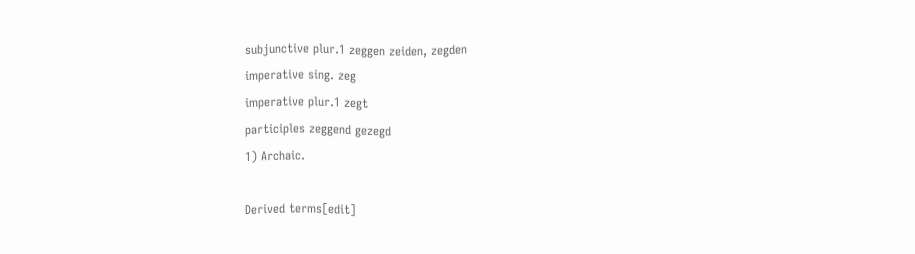subjunctive plur.1 zeggen zeiden, zegden
imperative sing. zeg
imperative plur.1 zegt
participles zeggend gezegd
1) Archaic.

Derived terms[edit]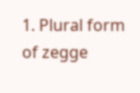1. Plural form of zegge